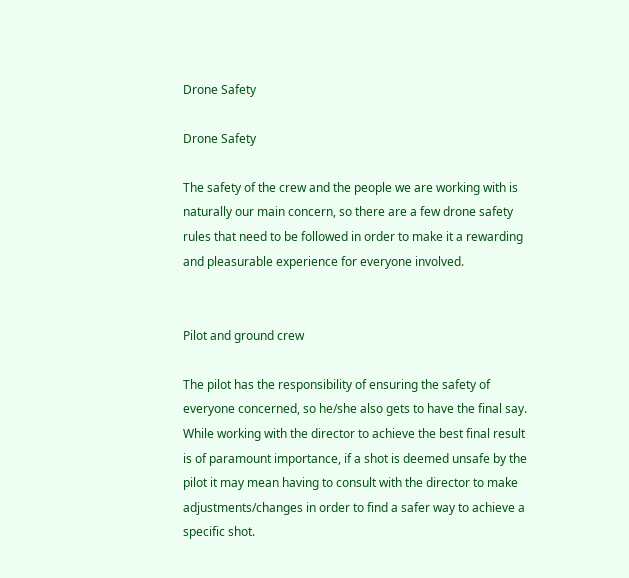Drone Safety

Drone Safety

The safety of the crew and the people we are working with is naturally our main concern, so there are a few drone safety rules that need to be followed in order to make it a rewarding and pleasurable experience for everyone involved.


Pilot and ground crew

The pilot has the responsibility of ensuring the safety of everyone concerned, so he/she also gets to have the final say. While working with the director to achieve the best final result is of paramount importance, if a shot is deemed unsafe by the pilot it may mean having to consult with the director to make adjustments/changes in order to find a safer way to achieve a specific shot.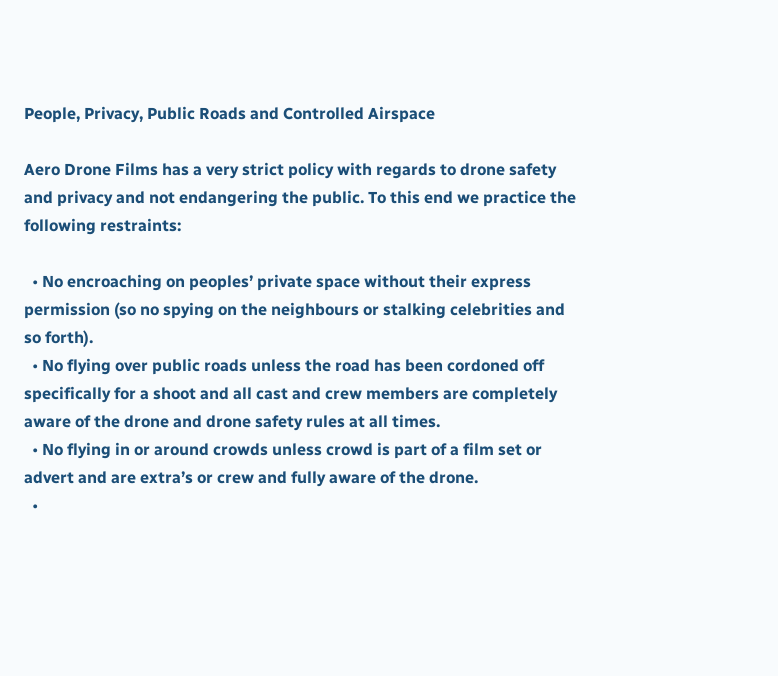People, Privacy, Public Roads and Controlled Airspace

Aero Drone Films has a very strict policy with regards to drone safety and privacy and not endangering the public. To this end we practice the following restraints:

  • No encroaching on peoples’ private space without their express permission (so no spying on the neighbours or stalking celebrities and so forth).
  • No flying over public roads unless the road has been cordoned off specifically for a shoot and all cast and crew members are completely aware of the drone and drone safety rules at all times.
  • No flying in or around crowds unless crowd is part of a film set or advert and are extra’s or crew and fully aware of the drone.
  •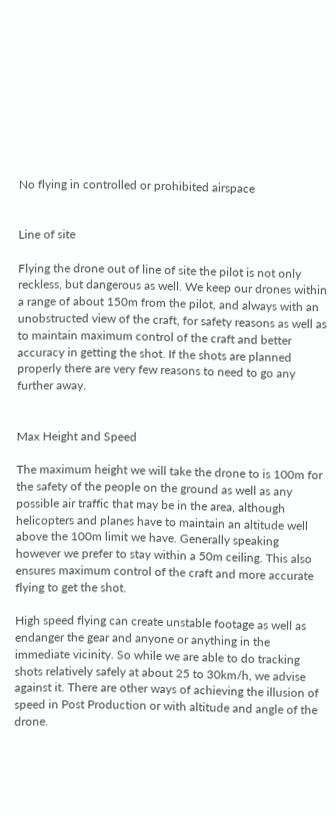No flying in controlled or prohibited airspace


Line of site

Flying the drone out of line of site the pilot is not only reckless, but dangerous as well. We keep our drones within a range of about 150m from the pilot, and always with an unobstructed view of the craft, for safety reasons as well as to maintain maximum control of the craft and better accuracy in getting the shot. If the shots are planned properly there are very few reasons to need to go any further away.


Max Height and Speed

The maximum height we will take the drone to is 100m for the safety of the people on the ground as well as any possible air traffic that may be in the area, although helicopters and planes have to maintain an altitude well above the 100m limit we have. Generally speaking however we prefer to stay within a 50m ceiling. This also ensures maximum control of the craft and more accurate flying to get the shot.

High speed flying can create unstable footage as well as endanger the gear and anyone or anything in the immediate vicinity. So while we are able to do tracking shots relatively safely at about 25 to 30km/h, we advise against it. There are other ways of achieving the illusion of speed in Post Production or with altitude and angle of the drone.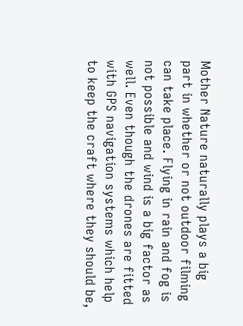Mother Nature naturally plays a big part in whether or not outdoor filming can take place. Flying in rain and fog is not possible and wind is a big factor as well. Even though the drones are fitted with GPS navigation systems which help to keep the craft where they should be,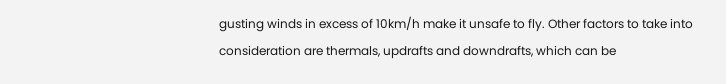gusting winds in excess of 10km/h make it unsafe to fly. Other factors to take into consideration are thermals, updrafts and downdrafts, which can be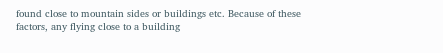found close to mountain sides or buildings etc. Because of these factors, any flying close to a building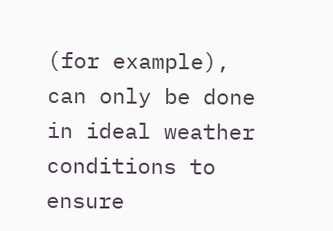(for example), can only be done in ideal weather conditions to ensure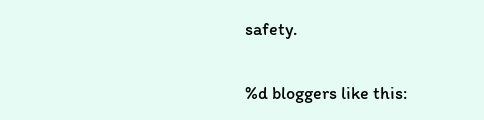safety.

%d bloggers like this: